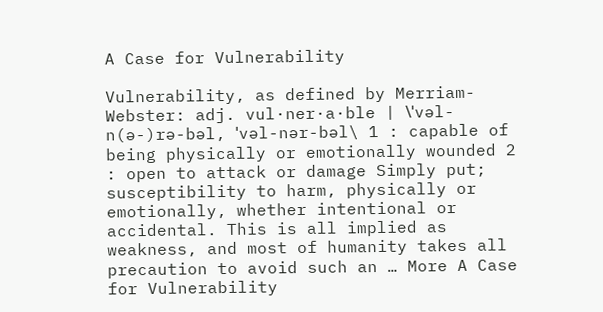A Case for Vulnerability

Vulnerability, as defined by Merriam-Webster: adj. vul·ner·a·ble | \ˈvəl-n(ə-)rə-bəl, ˈvəl-nər-bəl\ 1 : capable of being physically or emotionally wounded 2 : open to attack or damage Simply put; susceptibility to harm, physically or emotionally, whether intentional or accidental. This is all implied as weakness, and most of humanity takes all precaution to avoid such an … More A Case for Vulnerability